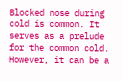Blocked nose during cold is common. It serves as a prelude for the common cold. However, it can be a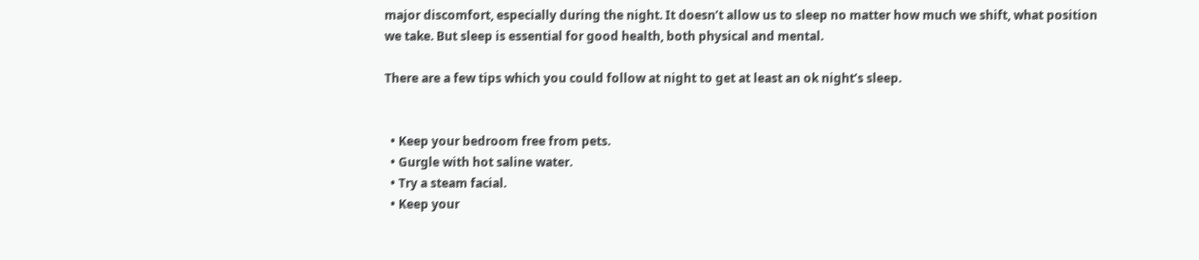major discomfort, especially during the night. It doesn’t allow us to sleep no matter how much we shift, what position we take. But sleep is essential for good health, both physical and mental.

There are a few tips which you could follow at night to get at least an ok night’s sleep.


  • Keep your bedroom free from pets.
  • Gurgle with hot saline water.
  • Try a steam facial.
  • Keep your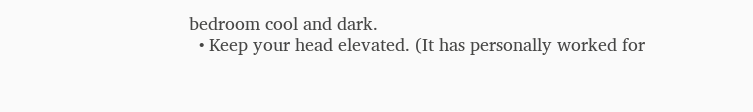bedroom cool and dark.
  • Keep your head elevated. (It has personally worked for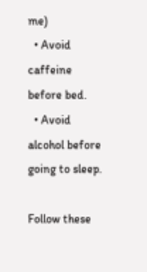me)
  • Avoid caffeine before bed.
  • Avoid alcohol before going to sleep.

Follow these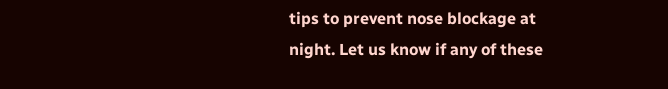tips to prevent nose blockage at night. Let us know if any of these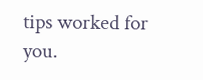tips worked for you.